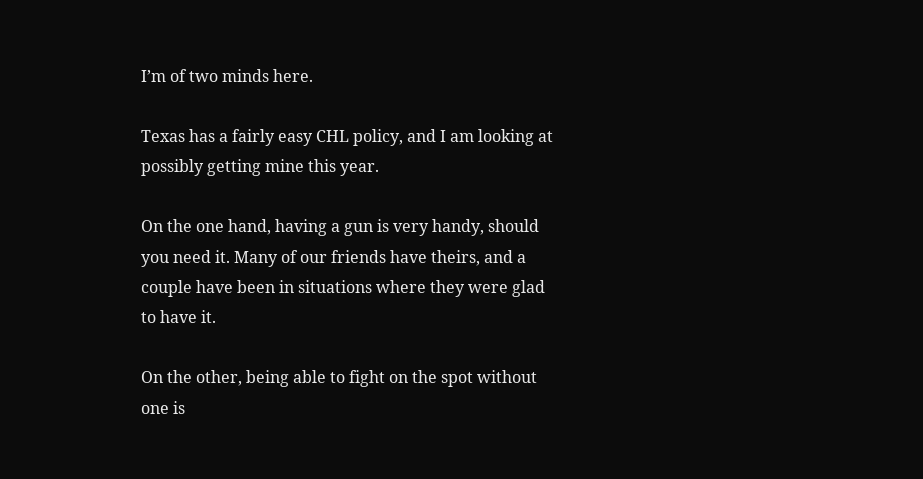I’m of two minds here.

Texas has a fairly easy CHL policy, and I am looking at possibly getting mine this year.

On the one hand, having a gun is very handy, should you need it. Many of our friends have theirs, and a couple have been in situations where they were glad to have it.

On the other, being able to fight on the spot without one is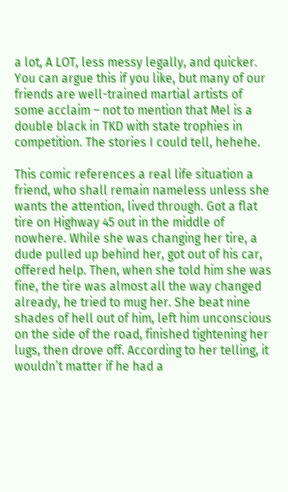a lot, A LOT, less messy legally, and quicker. You can argue this if you like, but many of our friends are well-trained martial artists of some acclaim – not to mention that Mel is a double black in TKD with state trophies in competition. The stories I could tell, hehehe.

This comic references a real life situation a friend, who shall remain nameless unless she wants the attention, lived through. Got a flat tire on Highway 45 out in the middle of nowhere. While she was changing her tire, a dude pulled up behind her, got out of his car, offered help. Then, when she told him she was fine, the tire was almost all the way changed already, he tried to mug her. She beat nine shades of hell out of him, left him unconscious on the side of the road, finished tightening her lugs, then drove off. According to her telling, it wouldn’t matter if he had a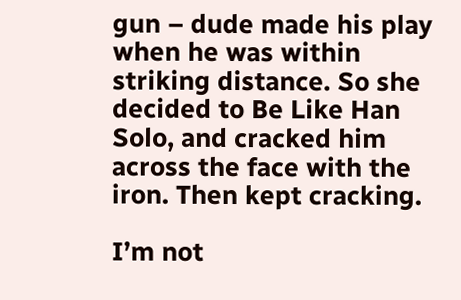gun – dude made his play when he was within striking distance. So she decided to Be Like Han Solo, and cracked him across the face with the iron. Then kept cracking.

I’m not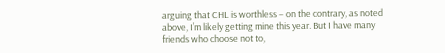arguing that CHL is worthless – on the contrary, as noted above, I’m likely getting mine this year. But I have many friends who choose not to,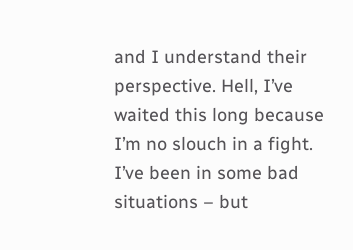and I understand their perspective. Hell, I’ve waited this long because I’m no slouch in a fight. I’ve been in some bad situations – but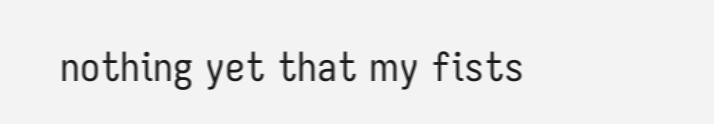nothing yet that my fists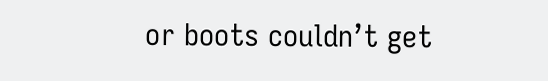or boots couldn’t get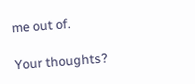me out of.

Your thoughts?